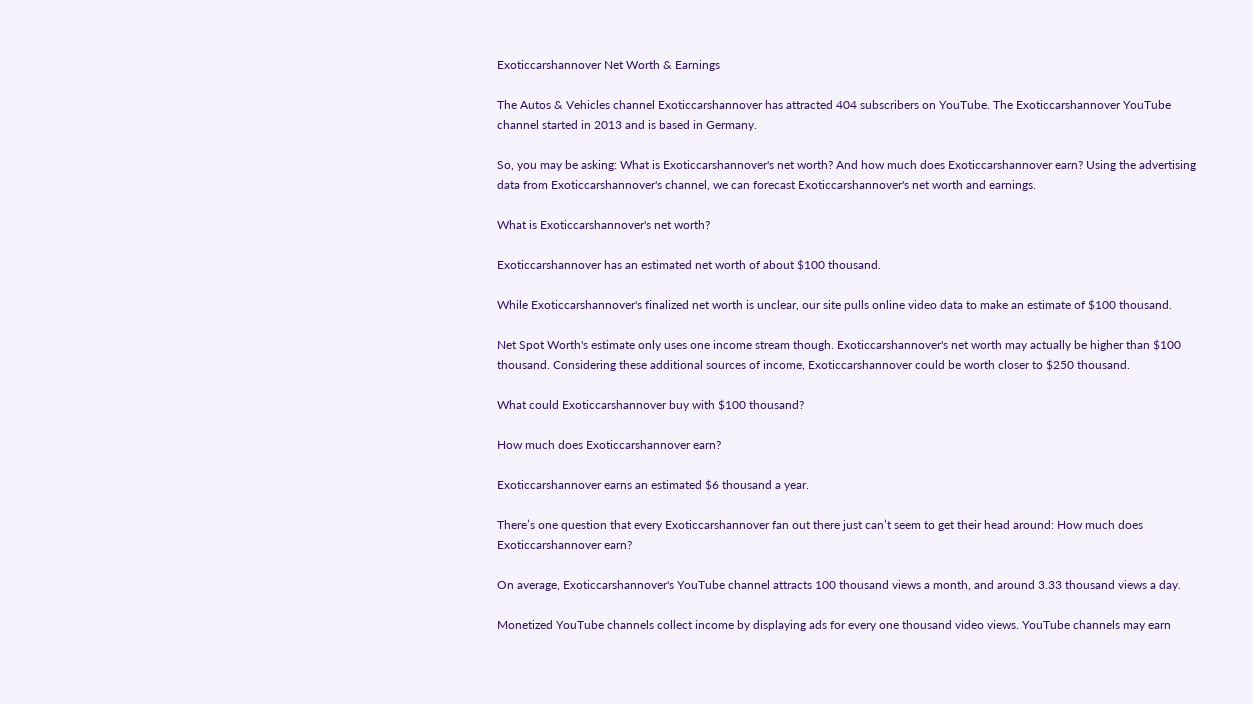Exoticcarshannover Net Worth & Earnings

The Autos & Vehicles channel Exoticcarshannover has attracted 404 subscribers on YouTube. The Exoticcarshannover YouTube channel started in 2013 and is based in Germany.

So, you may be asking: What is Exoticcarshannover's net worth? And how much does Exoticcarshannover earn? Using the advertising data from Exoticcarshannover's channel, we can forecast Exoticcarshannover's net worth and earnings.

What is Exoticcarshannover's net worth?

Exoticcarshannover has an estimated net worth of about $100 thousand.

While Exoticcarshannover's finalized net worth is unclear, our site pulls online video data to make an estimate of $100 thousand.

Net Spot Worth's estimate only uses one income stream though. Exoticcarshannover's net worth may actually be higher than $100 thousand. Considering these additional sources of income, Exoticcarshannover could be worth closer to $250 thousand.

What could Exoticcarshannover buy with $100 thousand?

How much does Exoticcarshannover earn?

Exoticcarshannover earns an estimated $6 thousand a year.

There’s one question that every Exoticcarshannover fan out there just can’t seem to get their head around: How much does Exoticcarshannover earn?

On average, Exoticcarshannover's YouTube channel attracts 100 thousand views a month, and around 3.33 thousand views a day.

Monetized YouTube channels collect income by displaying ads for every one thousand video views. YouTube channels may earn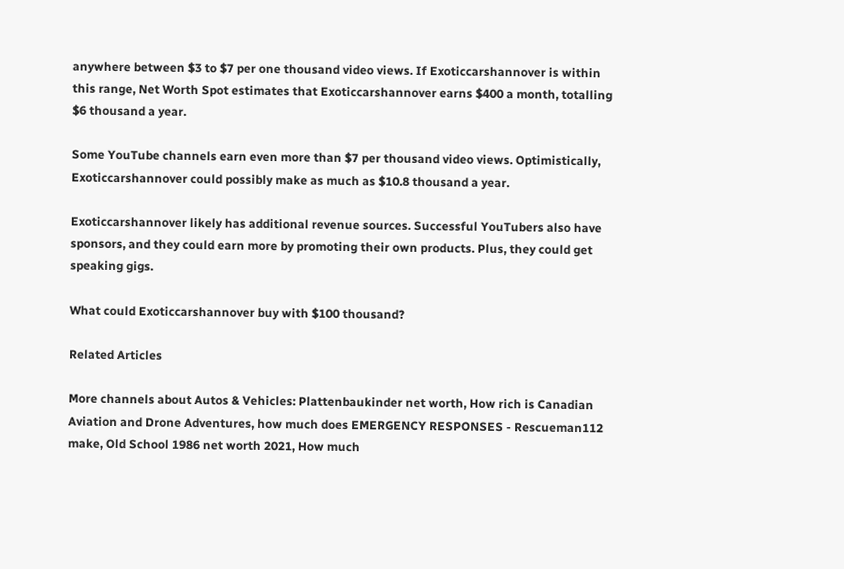anywhere between $3 to $7 per one thousand video views. If Exoticcarshannover is within this range, Net Worth Spot estimates that Exoticcarshannover earns $400 a month, totalling $6 thousand a year.

Some YouTube channels earn even more than $7 per thousand video views. Optimistically, Exoticcarshannover could possibly make as much as $10.8 thousand a year.

Exoticcarshannover likely has additional revenue sources. Successful YouTubers also have sponsors, and they could earn more by promoting their own products. Plus, they could get speaking gigs.

What could Exoticcarshannover buy with $100 thousand?

Related Articles

More channels about Autos & Vehicles: Plattenbaukinder net worth, How rich is Canadian Aviation and Drone Adventures, how much does EMERGENCY RESPONSES - Rescueman112 make, Old School 1986 net worth 2021, How much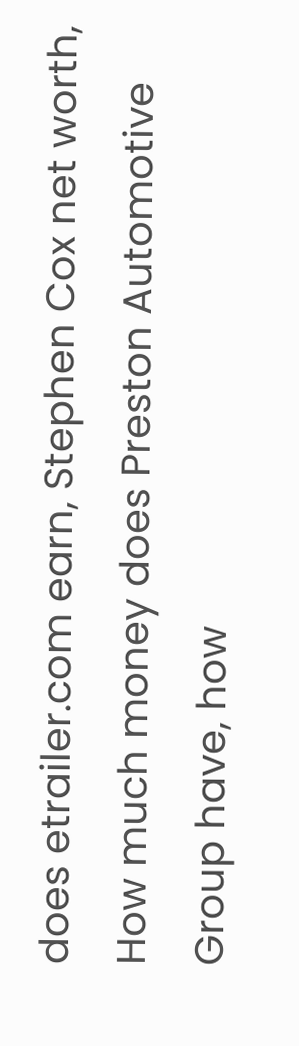does etrailer.com earn, Stephen Cox net worth, How much money does Preston Automotive Group have, how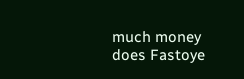much money does Fastoye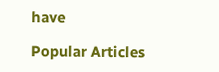have

Popular Articles